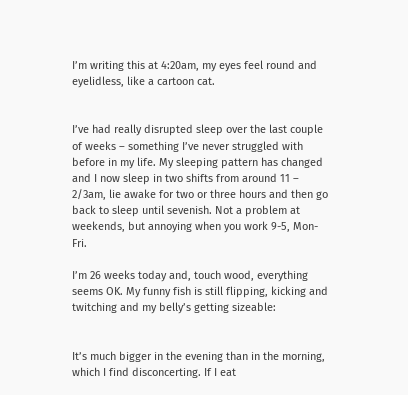I’m writing this at 4:20am, my eyes feel round and eyelidless, like a cartoon cat.


I’ve had really disrupted sleep over the last couple of weeks – something I’ve never struggled with before in my life. My sleeping pattern has changed and I now sleep in two shifts from around 11 – 2/3am, lie awake for two or three hours and then go back to sleep until sevenish. Not a problem at weekends, but annoying when you work 9-5, Mon-Fri.

I’m 26 weeks today and, touch wood, everything seems OK. My funny fish is still flipping, kicking and twitching and my belly’s getting sizeable:


It’s much bigger in the evening than in the morning, which I find disconcerting. If I eat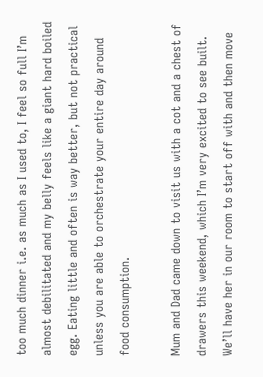too much dinner i.e. as much as I used to, I feel so full I’m almost debilitated and my belly feels like a giant hard boiled egg. Eating little and often is way better, but not practical unless you are able to orchestrate your entire day around food consumption.

Mum and Dad came down to visit us with a cot and a chest of drawers this weekend, which I’m very excited to see built. We’ll have her in our room to start off with and then move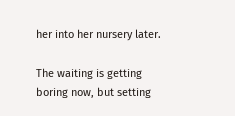her into her nursery later.

The waiting is getting boring now, but setting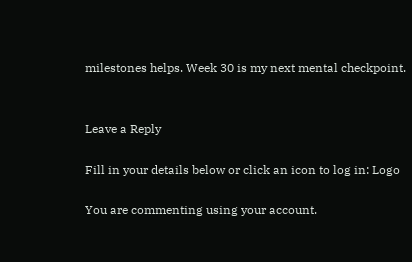milestones helps. Week 30 is my next mental checkpoint.


Leave a Reply

Fill in your details below or click an icon to log in: Logo

You are commenting using your account.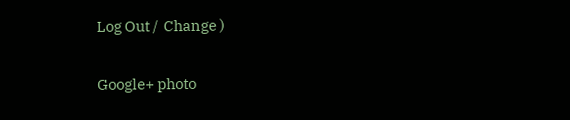Log Out /  Change )

Google+ photo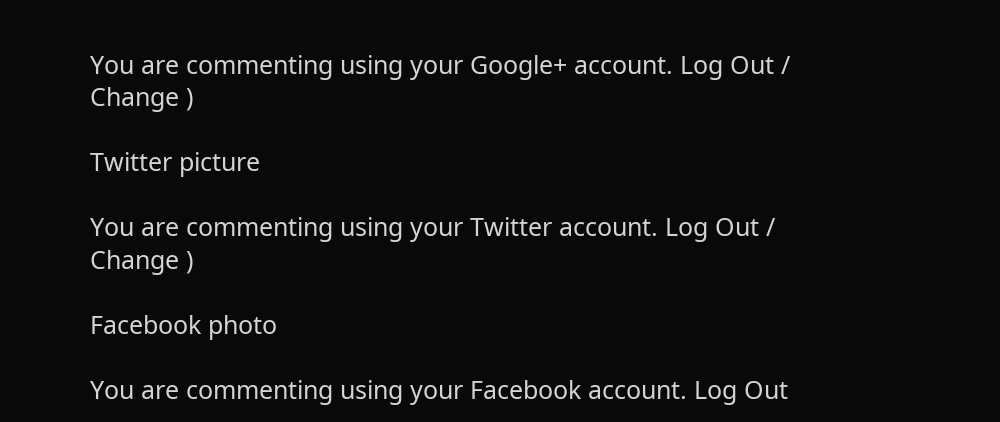You are commenting using your Google+ account. Log Out /  Change )

Twitter picture

You are commenting using your Twitter account. Log Out /  Change )

Facebook photo

You are commenting using your Facebook account. Log Out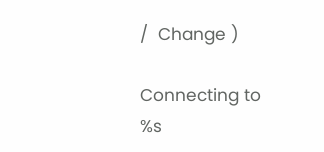/  Change )

Connecting to %s